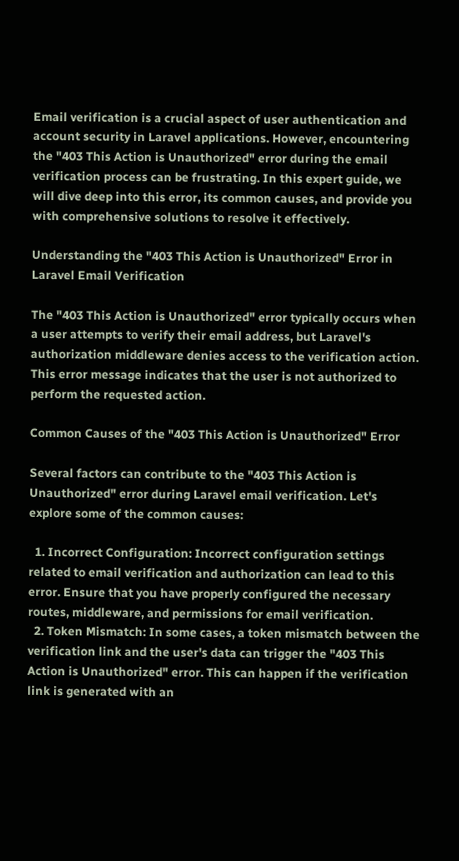Email verification is a crucial aspect of user authentication and account security in Laravel applications. However, encountering the "403 This Action is Unauthorized" error during the email verification process can be frustrating. In this expert guide, we will dive deep into this error, its common causes, and provide you with comprehensive solutions to resolve it effectively.

Understanding the "403 This Action is Unauthorized" Error in Laravel Email Verification

The "403 This Action is Unauthorized" error typically occurs when a user attempts to verify their email address, but Laravel's authorization middleware denies access to the verification action. This error message indicates that the user is not authorized to perform the requested action.

Common Causes of the "403 This Action is Unauthorized" Error

Several factors can contribute to the "403 This Action is Unauthorized" error during Laravel email verification. Let's explore some of the common causes:

  1. Incorrect Configuration: Incorrect configuration settings related to email verification and authorization can lead to this error. Ensure that you have properly configured the necessary routes, middleware, and permissions for email verification.
  2. Token Mismatch: In some cases, a token mismatch between the verification link and the user's data can trigger the "403 This Action is Unauthorized" error. This can happen if the verification link is generated with an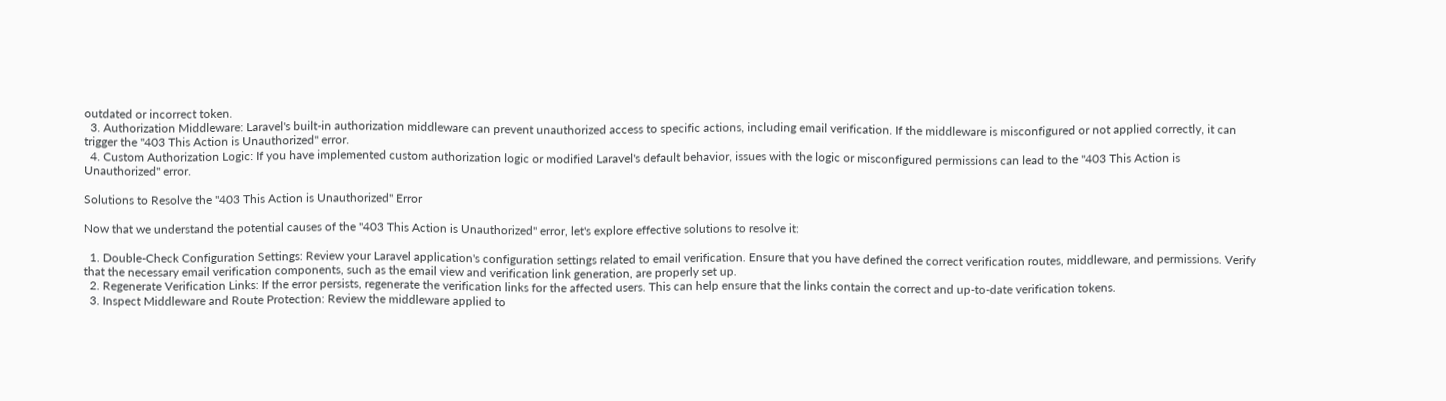outdated or incorrect token.
  3. Authorization Middleware: Laravel's built-in authorization middleware can prevent unauthorized access to specific actions, including email verification. If the middleware is misconfigured or not applied correctly, it can trigger the "403 This Action is Unauthorized" error.
  4. Custom Authorization Logic: If you have implemented custom authorization logic or modified Laravel's default behavior, issues with the logic or misconfigured permissions can lead to the "403 This Action is Unauthorized" error.

Solutions to Resolve the "403 This Action is Unauthorized" Error

Now that we understand the potential causes of the "403 This Action is Unauthorized" error, let's explore effective solutions to resolve it:

  1. Double-Check Configuration Settings: Review your Laravel application's configuration settings related to email verification. Ensure that you have defined the correct verification routes, middleware, and permissions. Verify that the necessary email verification components, such as the email view and verification link generation, are properly set up.
  2. Regenerate Verification Links: If the error persists, regenerate the verification links for the affected users. This can help ensure that the links contain the correct and up-to-date verification tokens.
  3. Inspect Middleware and Route Protection: Review the middleware applied to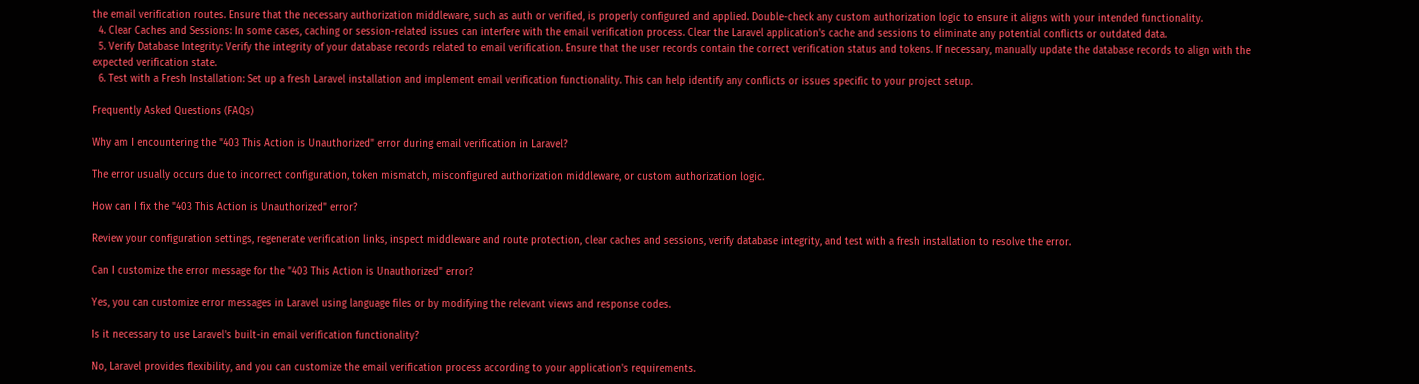the email verification routes. Ensure that the necessary authorization middleware, such as auth or verified, is properly configured and applied. Double-check any custom authorization logic to ensure it aligns with your intended functionality.
  4. Clear Caches and Sessions: In some cases, caching or session-related issues can interfere with the email verification process. Clear the Laravel application's cache and sessions to eliminate any potential conflicts or outdated data.
  5. Verify Database Integrity: Verify the integrity of your database records related to email verification. Ensure that the user records contain the correct verification status and tokens. If necessary, manually update the database records to align with the expected verification state.
  6. Test with a Fresh Installation: Set up a fresh Laravel installation and implement email verification functionality. This can help identify any conflicts or issues specific to your project setup.

Frequently Asked Questions (FAQs)

Why am I encountering the "403 This Action is Unauthorized" error during email verification in Laravel?

The error usually occurs due to incorrect configuration, token mismatch, misconfigured authorization middleware, or custom authorization logic.

How can I fix the "403 This Action is Unauthorized" error?

Review your configuration settings, regenerate verification links, inspect middleware and route protection, clear caches and sessions, verify database integrity, and test with a fresh installation to resolve the error.

Can I customize the error message for the "403 This Action is Unauthorized" error?

Yes, you can customize error messages in Laravel using language files or by modifying the relevant views and response codes.

Is it necessary to use Laravel's built-in email verification functionality?

No, Laravel provides flexibility, and you can customize the email verification process according to your application's requirements.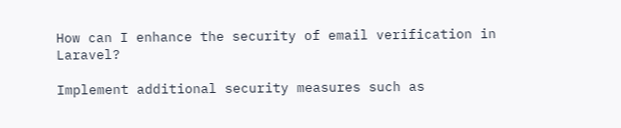How can I enhance the security of email verification in Laravel?

Implement additional security measures such as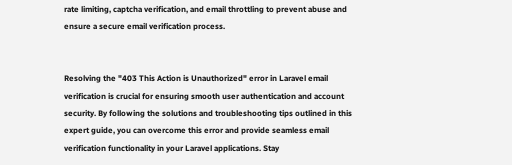rate limiting, captcha verification, and email throttling to prevent abuse and ensure a secure email verification process.


Resolving the "403 This Action is Unauthorized" error in Laravel email verification is crucial for ensuring smooth user authentication and account security. By following the solutions and troubleshooting tips outlined in this expert guide, you can overcome this error and provide seamless email verification functionality in your Laravel applications. Stay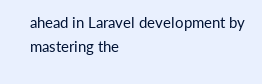ahead in Laravel development by mastering the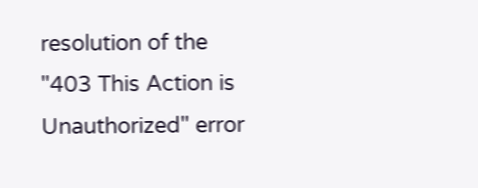resolution of the "403 This Action is Unauthorized" error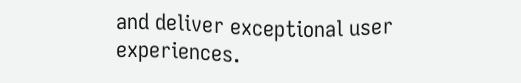and deliver exceptional user experiences.